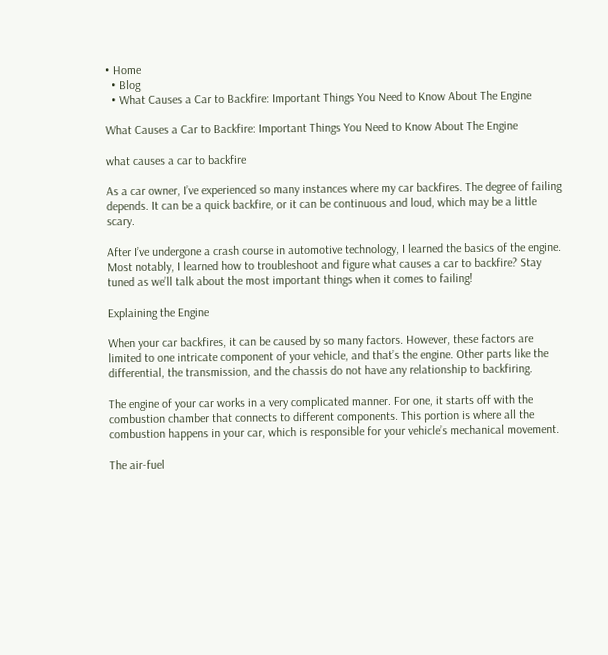• Home
  • Blog
  • What Causes a Car to Backfire: Important Things You Need to Know About The Engine

What Causes a Car to Backfire: Important Things You Need to Know About The Engine

what causes a car to backfire

As a car owner, I’ve experienced so many instances where my car backfires. The degree of failing depends. It can be a quick backfire, or it can be continuous and loud, which may be a little scary.

After I’ve undergone a crash course in automotive technology, I learned the basics of the engine. Most notably, I learned how to troubleshoot and figure what causes a car to backfire? Stay tuned as we’ll talk about the most important things when it comes to failing!

Explaining the Engine

When your car backfires, it can be caused by so many factors. However, these factors are limited to one intricate component of your vehicle, and that’s the engine. Other parts like the differential, the transmission, and the chassis do not have any relationship to backfiring.

The engine of your car works in a very complicated manner. For one, it starts off with the combustion chamber that connects to different components. This portion is where all the combustion happens in your car, which is responsible for your vehicle’s mechanical movement.

The air-fuel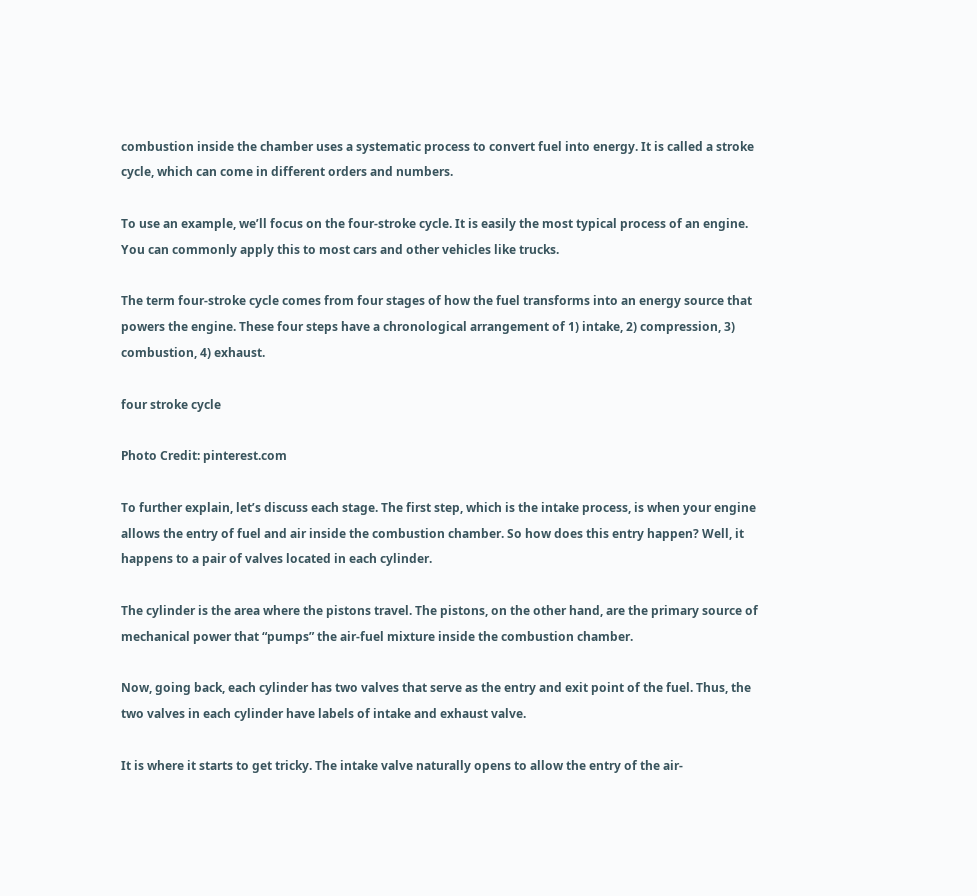combustion inside the chamber uses a systematic process to convert fuel into energy. It is called a stroke cycle, which can come in different orders and numbers.

To use an example, we’ll focus on the four-stroke cycle. It is easily the most typical process of an engine. You can commonly apply this to most cars and other vehicles like trucks.

The term four-stroke cycle comes from four stages of how the fuel transforms into an energy source that powers the engine. These four steps have a chronological arrangement of 1) intake, 2) compression, 3) combustion, 4) exhaust.

four stroke cycle

Photo Credit: pinterest.com

To further explain, let’s discuss each stage. The first step, which is the intake process, is when your engine allows the entry of fuel and air inside the combustion chamber. So how does this entry happen? Well, it happens to a pair of valves located in each cylinder.

The cylinder is the area where the pistons travel. The pistons, on the other hand, are the primary source of mechanical power that “pumps” the air-fuel mixture inside the combustion chamber.

Now, going back, each cylinder has two valves that serve as the entry and exit point of the fuel. Thus, the two valves in each cylinder have labels of intake and exhaust valve.

It is where it starts to get tricky. The intake valve naturally opens to allow the entry of the air-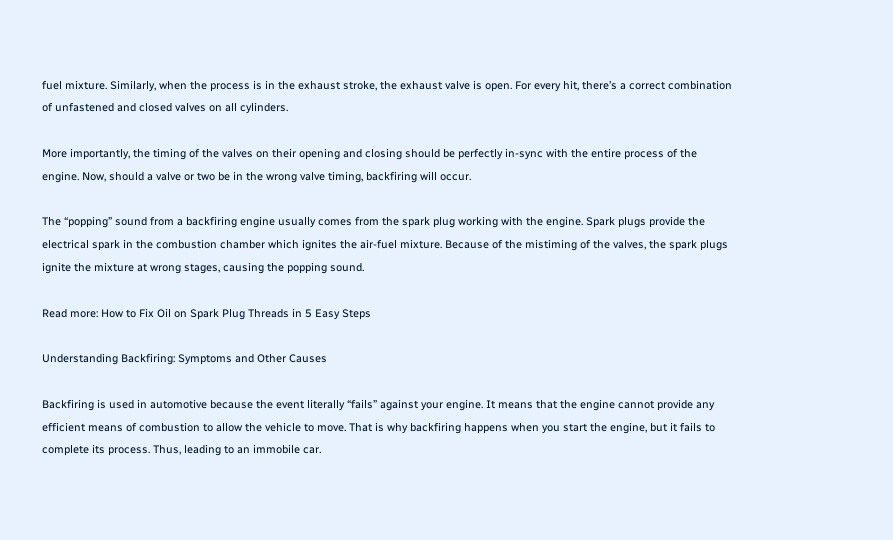fuel mixture. Similarly, when the process is in the exhaust stroke, the exhaust valve is open. For every hit, there’s a correct combination of unfastened and closed valves on all cylinders.

More importantly, the timing of the valves on their opening and closing should be perfectly in-sync with the entire process of the engine. Now, should a valve or two be in the wrong valve timing, backfiring will occur.

The “popping” sound from a backfiring engine usually comes from the spark plug working with the engine. Spark plugs provide the electrical spark in the combustion chamber which ignites the air-fuel mixture. Because of the mistiming of the valves, the spark plugs ignite the mixture at wrong stages, causing the popping sound.

Read more: How to Fix Oil on Spark Plug Threads in 5 Easy Steps

Understanding Backfiring: Symptoms and Other Causes

Backfiring is used in automotive because the event literally “fails” against your engine. It means that the engine cannot provide any efficient means of combustion to allow the vehicle to move. That is why backfiring happens when you start the engine, but it fails to complete its process. Thus, leading to an immobile car.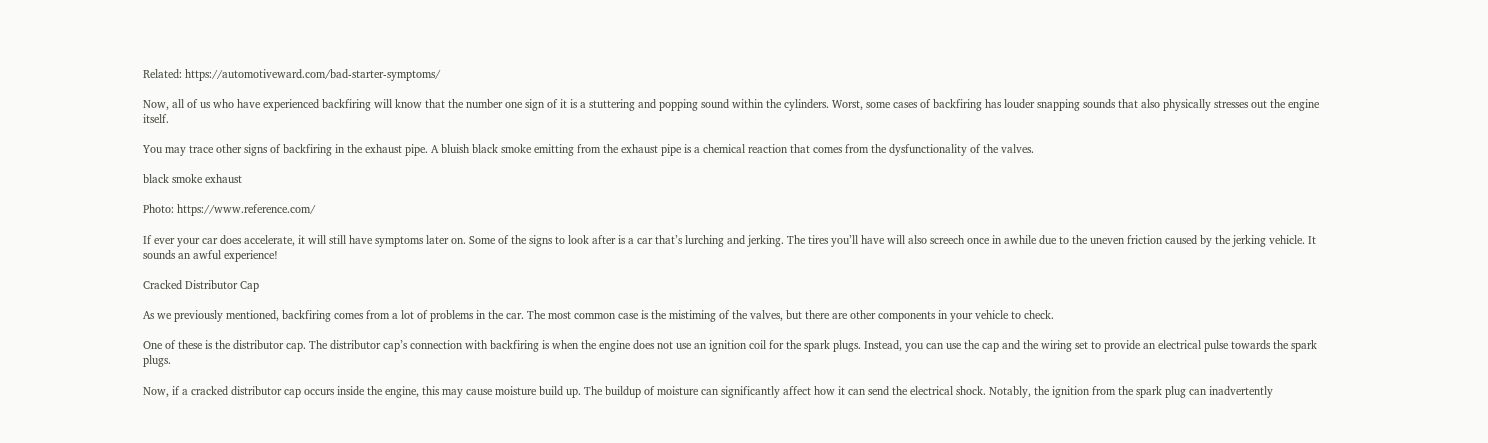Related: https://automotiveward.com/bad-starter-symptoms/

Now, all of us who have experienced backfiring will know that the number one sign of it is a stuttering and popping sound within the cylinders. Worst, some cases of backfiring has louder snapping sounds that also physically stresses out the engine itself.

You may trace other signs of backfiring in the exhaust pipe. A bluish black smoke emitting from the exhaust pipe is a chemical reaction that comes from the dysfunctionality of the valves.

black smoke exhaust

Photo: https://www.reference.com/

If ever your car does accelerate, it will still have symptoms later on. Some of the signs to look after is a car that’s lurching and jerking. The tires you’ll have will also screech once in awhile due to the uneven friction caused by the jerking vehicle. It sounds an awful experience!

Cracked Distributor Cap

As we previously mentioned, backfiring comes from a lot of problems in the car. The most common case is the mistiming of the valves, but there are other components in your vehicle to check.

One of these is the distributor cap. The distributor cap’s connection with backfiring is when the engine does not use an ignition coil for the spark plugs. Instead, you can use the cap and the wiring set to provide an electrical pulse towards the spark plugs.

Now, if a cracked distributor cap occurs inside the engine, this may cause moisture build up. The buildup of moisture can significantly affect how it can send the electrical shock. Notably, the ignition from the spark plug can inadvertently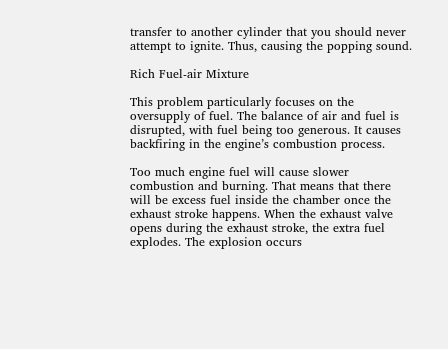transfer to another cylinder that you should never attempt to ignite. Thus, causing the popping sound.

Rich Fuel-air Mixture

This problem particularly focuses on the oversupply of fuel. The balance of air and fuel is disrupted, with fuel being too generous. It causes backfiring in the engine’s combustion process.

Too much engine fuel will cause slower combustion and burning. That means that there will be excess fuel inside the chamber once the exhaust stroke happens. When the exhaust valve opens during the exhaust stroke, the extra fuel explodes. The explosion occurs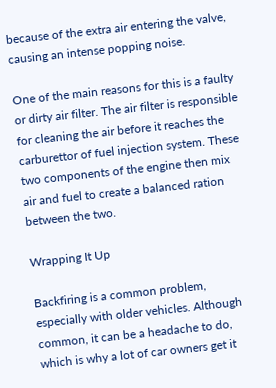because of the extra air entering the valve, causing an intense popping noise.

One of the main reasons for this is a faulty or dirty air filter. The air filter is responsible for cleaning the air before it reaches the carburettor of fuel injection system. These two components of the engine then mix air and fuel to create a balanced ration between the two.

Wrapping It Up

Backfiring is a common problem, especially with older vehicles. Although common, it can be a headache to do, which is why a lot of car owners get it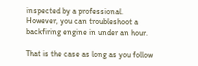inspected by a professional. However, you can troubleshoot a backfiring engine in under an hour.

That is the case as long as you follow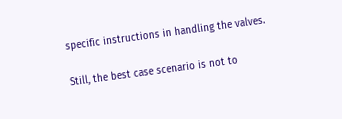specific instructions in handling the valves.

Still, the best case scenario is not to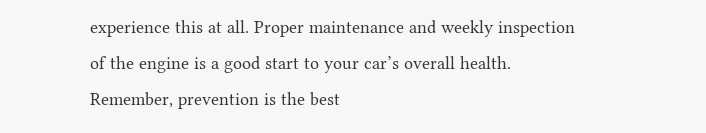experience this at all. Proper maintenance and weekly inspection of the engine is a good start to your car’s overall health. Remember, prevention is the best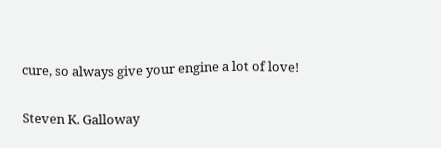cure, so always give your engine a lot of love!

Steven K. Galloway